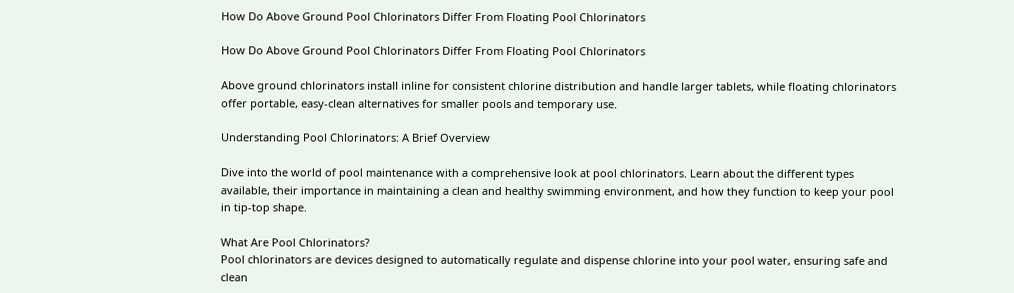How Do Above Ground Pool Chlorinators Differ From Floating Pool Chlorinators

How Do Above Ground Pool Chlorinators Differ From Floating Pool Chlorinators

Above ground chlorinators install inline for consistent chlorine distribution and handle larger tablets, while floating chlorinators offer portable, easy-clean alternatives for smaller pools and temporary use.

Understanding Pool Chlorinators: A Brief Overview

Dive into the world of pool maintenance with a comprehensive look at pool chlorinators. Learn about the different types available, their importance in maintaining a clean and healthy swimming environment, and how they function to keep your pool in tip-top shape.

What Are Pool Chlorinators?
Pool chlorinators are devices designed to automatically regulate and dispense chlorine into your pool water, ensuring safe and clean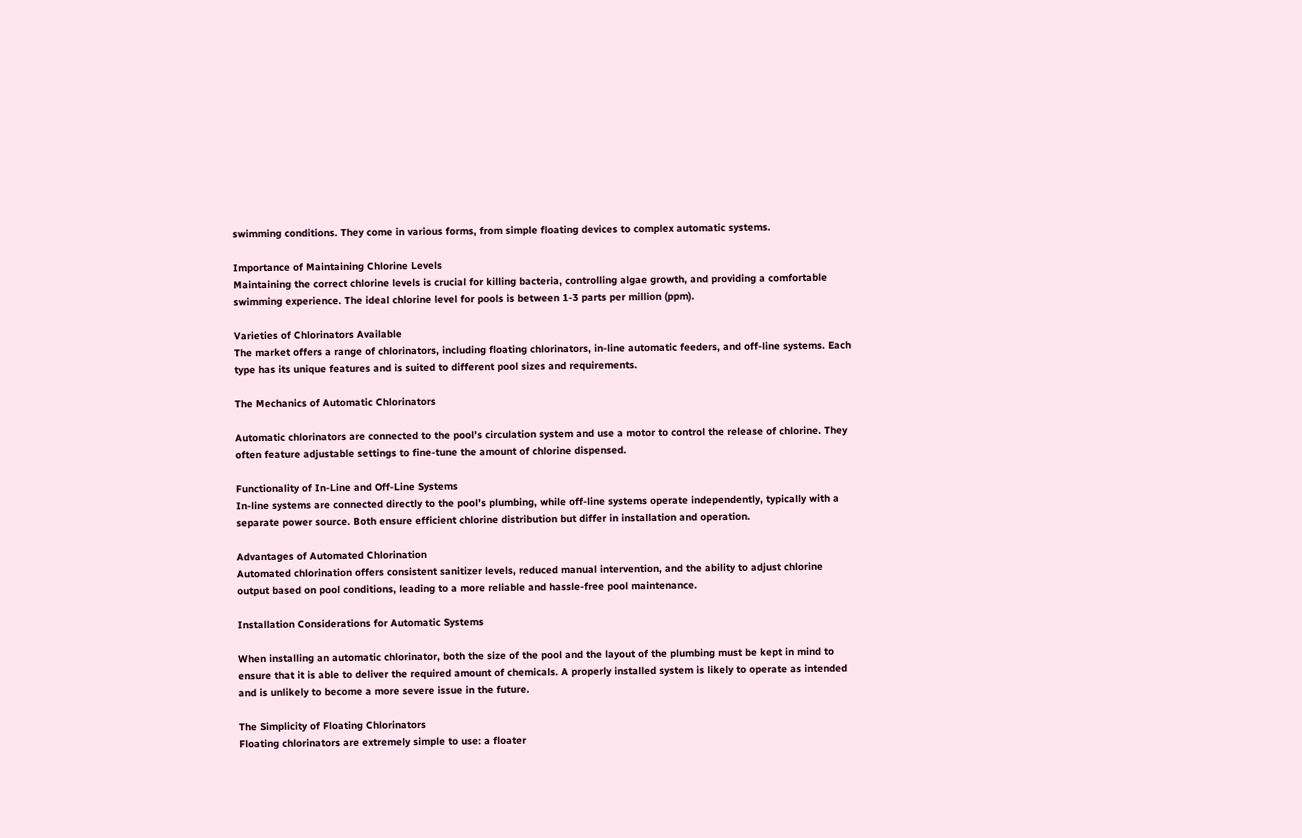swimming conditions. They come in various forms, from simple floating devices to complex automatic systems.

Importance of Maintaining Chlorine Levels
Maintaining the correct chlorine levels is crucial for killing bacteria, controlling algae growth, and providing a comfortable swimming experience. The ideal chlorine level for pools is between 1-3 parts per million (ppm).

Varieties of Chlorinators Available
The market offers a range of chlorinators, including floating chlorinators, in-line automatic feeders, and off-line systems. Each type has its unique features and is suited to different pool sizes and requirements.

The Mechanics of Automatic Chlorinators

Automatic chlorinators are connected to the pool’s circulation system and use a motor to control the release of chlorine. They often feature adjustable settings to fine-tune the amount of chlorine dispensed.

Functionality of In-Line and Off-Line Systems
In-line systems are connected directly to the pool’s plumbing, while off-line systems operate independently, typically with a separate power source. Both ensure efficient chlorine distribution but differ in installation and operation.

Advantages of Automated Chlorination
Automated chlorination offers consistent sanitizer levels, reduced manual intervention, and the ability to adjust chlorine output based on pool conditions, leading to a more reliable and hassle-free pool maintenance.

Installation Considerations for Automatic Systems

When installing an automatic chlorinator, both the size of the pool and the layout of the plumbing must be kept in mind to ensure that it is able to deliver the required amount of chemicals. A properly installed system is likely to operate as intended and is unlikely to become a more severe issue in the future.

The Simplicity of Floating Chlorinators
Floating chlorinators are extremely simple to use: a floater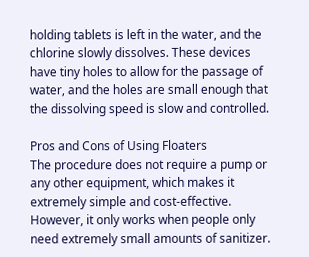holding tablets is left in the water, and the chlorine slowly dissolves. These devices have tiny holes to allow for the passage of water, and the holes are small enough that the dissolving speed is slow and controlled.

Pros and Cons of Using Floaters
The procedure does not require a pump or any other equipment, which makes it extremely simple and cost-effective. However, it only works when people only need extremely small amounts of sanitizer.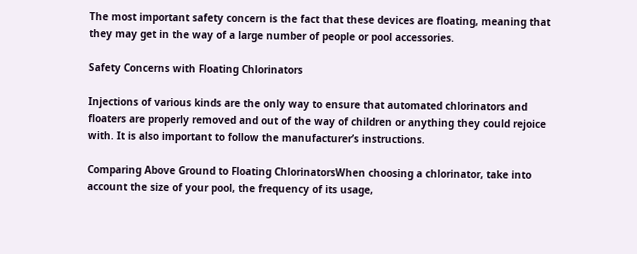The most important safety concern is the fact that these devices are floating, meaning that they may get in the way of a large number of people or pool accessories.

Safety Concerns with Floating Chlorinators

Injections of various kinds are the only way to ensure that automated chlorinators and floaters are properly removed and out of the way of children or anything they could rejoice with. It is also important to follow the manufacturer’s instructions.

Comparing Above Ground to Floating ChlorinatorsWhen choosing a chlorinator, take into account the size of your pool, the frequency of its usage,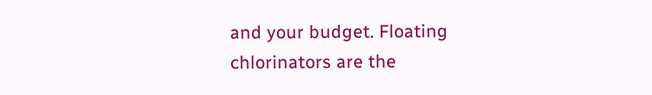and your budget. Floating chlorinators are the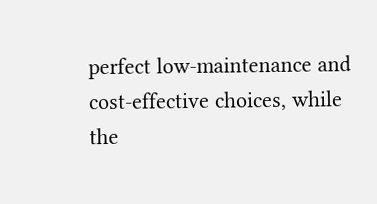perfect low-maintenance and cost-effective choices, while the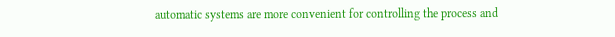automatic systems are more convenient for controlling the process and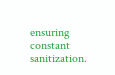ensuring constant sanitization.